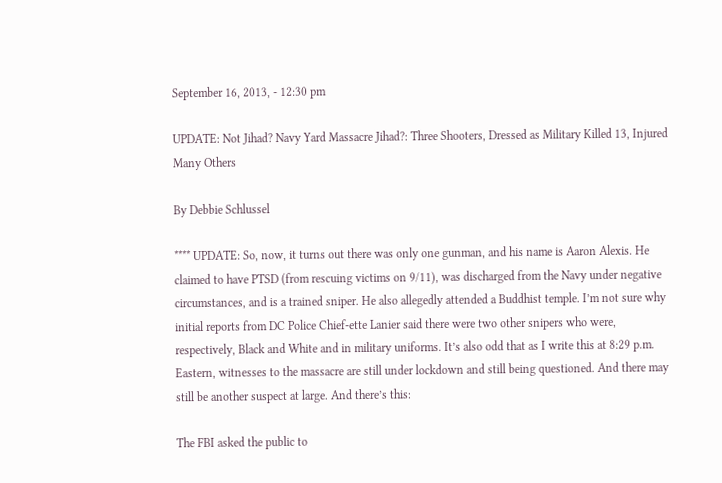September 16, 2013, - 12:30 pm

UPDATE: Not Jihad? Navy Yard Massacre Jihad?: Three Shooters, Dressed as Military Killed 13, Injured Many Others

By Debbie Schlussel

**** UPDATE: So, now, it turns out there was only one gunman, and his name is Aaron Alexis. He claimed to have PTSD (from rescuing victims on 9/11), was discharged from the Navy under negative circumstances, and is a trained sniper. He also allegedly attended a Buddhist temple. I’m not sure why initial reports from DC Police Chief-ette Lanier said there were two other snipers who were, respectively, Black and White and in military uniforms. It’s also odd that as I write this at 8:29 p.m. Eastern, witnesses to the massacre are still under lockdown and still being questioned. And there may still be another suspect at large. And there’s this:

The FBI asked the public to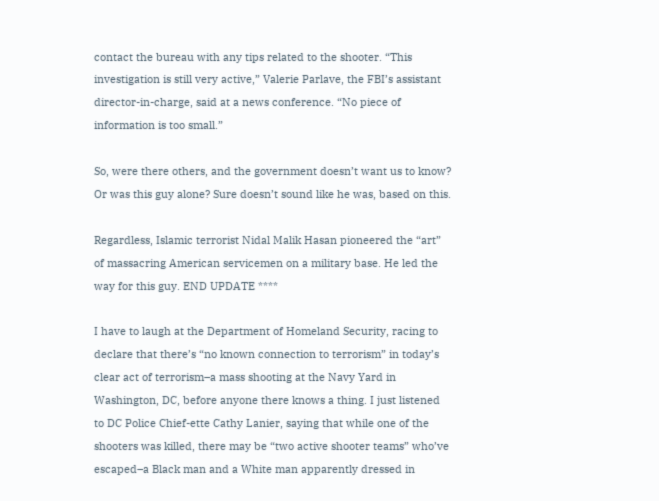contact the bureau with any tips related to the shooter. “This investigation is still very active,” Valerie Parlave, the FBI’s assistant director-in-charge, said at a news conference. “No piece of information is too small.”

So, were there others, and the government doesn’t want us to know? Or was this guy alone? Sure doesn’t sound like he was, based on this.

Regardless, Islamic terrorist Nidal Malik Hasan pioneered the “art” of massacring American servicemen on a military base. He led the way for this guy. END UPDATE ****

I have to laugh at the Department of Homeland Security, racing to declare that there’s “no known connection to terrorism” in today’s clear act of terrorism–a mass shooting at the Navy Yard in Washington, DC, before anyone there knows a thing. I just listened to DC Police Chief-ette Cathy Lanier, saying that while one of the shooters was killed, there may be “two active shooter teams” who’ve escaped–a Black man and a White man apparently dressed in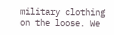military clothing on the loose. We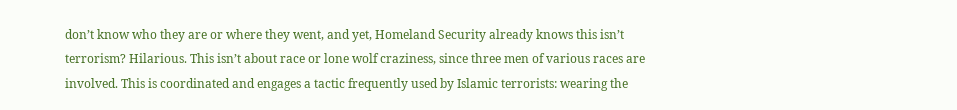don’t know who they are or where they went, and yet, Homeland Security already knows this isn’t terrorism? Hilarious. This isn’t about race or lone wolf craziness, since three men of various races are involved. This is coordinated and engages a tactic frequently used by Islamic terrorists: wearing the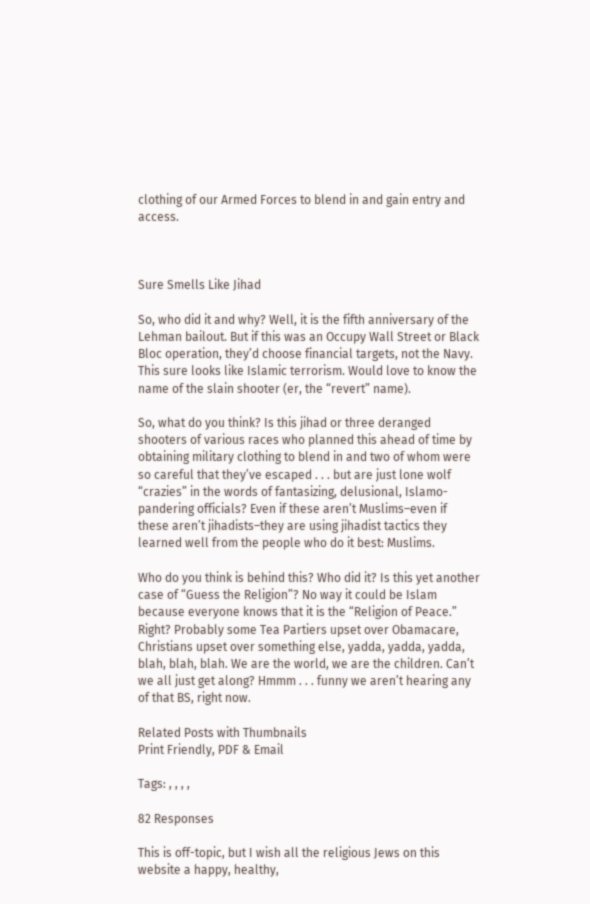clothing of our Armed Forces to blend in and gain entry and access.



Sure Smells Like Jihad

So, who did it and why? Well, it is the fifth anniversary of the Lehman bailout. But if this was an Occupy Wall Street or Black Bloc operation, they’d choose financial targets, not the Navy. This sure looks like Islamic terrorism. Would love to know the name of the slain shooter (er, the “revert” name).

So, what do you think? Is this jihad or three deranged shooters of various races who planned this ahead of time by obtaining military clothing to blend in and two of whom were so careful that they’ve escaped . . . but are just lone wolf “crazies” in the words of fantasizing, delusional, Islamo-pandering officials? Even if these aren’t Muslims–even if these aren’t jihadists–they are using jihadist tactics they learned well from the people who do it best: Muslims.

Who do you think is behind this? Who did it? Is this yet another case of “Guess the Religion”? No way it could be Islam because everyone knows that it is the “Religion of Peace.” Right? Probably some Tea Partiers upset over Obamacare, Christians upset over something else, yadda, yadda, yadda, blah, blah, blah. We are the world, we are the children. Can’t we all just get along? Hmmm . . . funny we aren’t hearing any of that BS, right now.

Related Posts with Thumbnails
Print Friendly, PDF & Email

Tags: , , , ,

82 Responses

This is off-topic, but I wish all the religious Jews on this website a happy, healthy,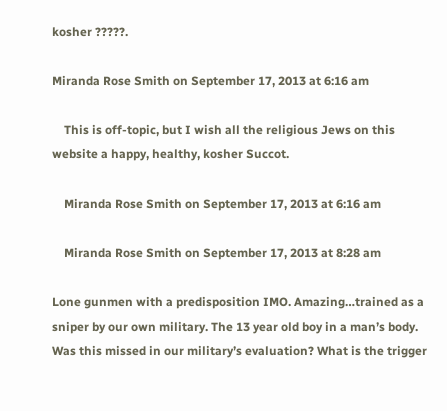kosher ?????.

Miranda Rose Smith on September 17, 2013 at 6:16 am

    This is off-topic, but I wish all the religious Jews on this website a happy, healthy, kosher Succot.

    Miranda Rose Smith on September 17, 2013 at 6:16 am

    Miranda Rose Smith on September 17, 2013 at 8:28 am

Lone gunmen with a predisposition IMO. Amazing…trained as a sniper by our own military. The 13 year old boy in a man’s body. Was this missed in our military’s evaluation? What is the trigger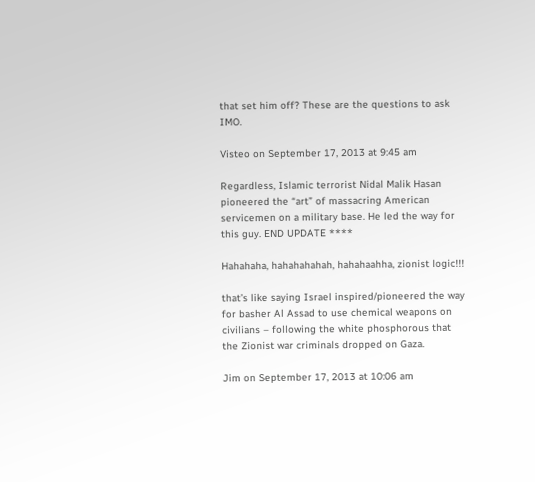that set him off? These are the questions to ask IMO.

Visteo on September 17, 2013 at 9:45 am

Regardless, Islamic terrorist Nidal Malik Hasan pioneered the “art” of massacring American servicemen on a military base. He led the way for this guy. END UPDATE ****

Hahahaha, hahahahahah, hahahaahha, zionist logic!!!

that’s like saying Israel inspired/pioneered the way for basher Al Assad to use chemical weapons on civilians – following the white phosphorous that the Zionist war criminals dropped on Gaza.

Jim on September 17, 2013 at 10:06 am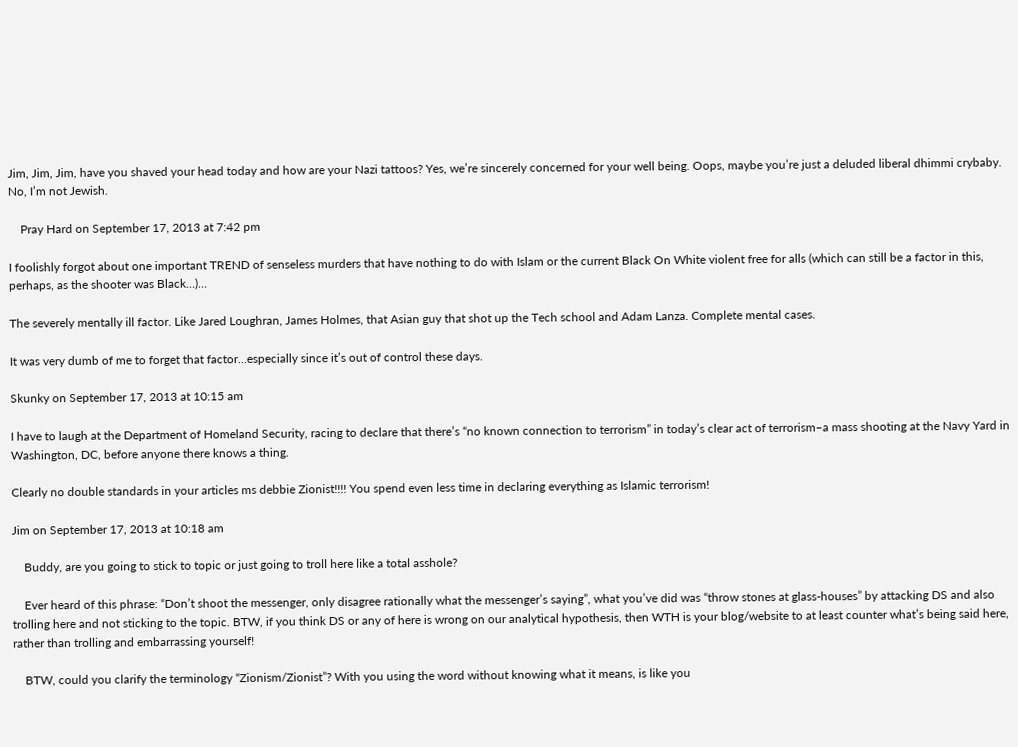Jim, Jim, Jim, have you shaved your head today and how are your Nazi tattoos? Yes, we’re sincerely concerned for your well being. Oops, maybe you’re just a deluded liberal dhimmi crybaby. No, I’m not Jewish.

    Pray Hard on September 17, 2013 at 7:42 pm

I foolishly forgot about one important TREND of senseless murders that have nothing to do with Islam or the current Black On White violent free for alls (which can still be a factor in this, perhaps, as the shooter was Black…)…

The severely mentally ill factor. Like Jared Loughran, James Holmes, that Asian guy that shot up the Tech school and Adam Lanza. Complete mental cases.

It was very dumb of me to forget that factor…especially since it’s out of control these days.

Skunky on September 17, 2013 at 10:15 am

I have to laugh at the Department of Homeland Security, racing to declare that there’s “no known connection to terrorism” in today’s clear act of terrorism–a mass shooting at the Navy Yard in Washington, DC, before anyone there knows a thing.

Clearly no double standards in your articles ms debbie Zionist!!!! You spend even less time in declaring everything as Islamic terrorism!

Jim on September 17, 2013 at 10:18 am

    Buddy, are you going to stick to topic or just going to troll here like a total asshole?

    Ever heard of this phrase: “Don’t shoot the messenger, only disagree rationally what the messenger’s saying”, what you’ve did was “throw stones at glass-houses” by attacking DS and also trolling here and not sticking to the topic. BTW, if you think DS or any of here is wrong on our analytical hypothesis, then WTH is your blog/website to at least counter what’s being said here, rather than trolling and embarrassing yourself!

    BTW, could you clarify the terminology “Zionism/Zionist”? With you using the word without knowing what it means, is like you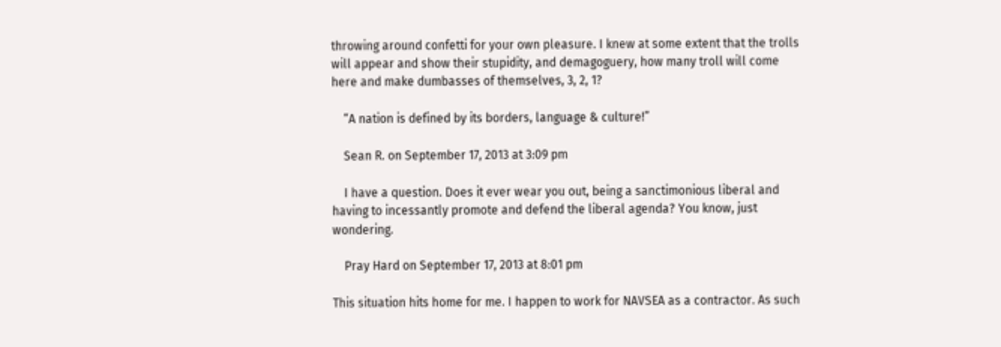throwing around confetti for your own pleasure. I knew at some extent that the trolls will appear and show their stupidity, and demagoguery, how many troll will come here and make dumbasses of themselves, 3, 2, 1?

    “A nation is defined by its borders, language & culture!”

    Sean R. on September 17, 2013 at 3:09 pm

    I have a question. Does it ever wear you out, being a sanctimonious liberal and having to incessantly promote and defend the liberal agenda? You know, just wondering.

    Pray Hard on September 17, 2013 at 8:01 pm

This situation hits home for me. I happen to work for NAVSEA as a contractor. As such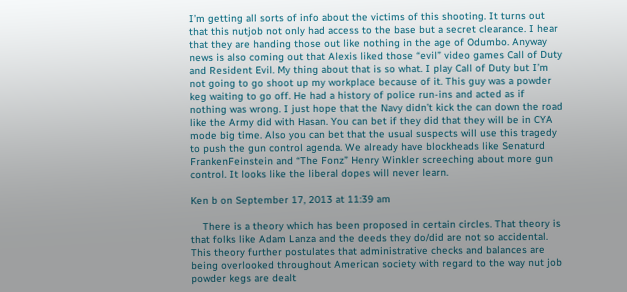I’m getting all sorts of info about the victims of this shooting. It turns out that this nutjob not only had access to the base but a secret clearance. I hear that they are handing those out like nothing in the age of Odumbo. Anyway news is also coming out that Alexis liked those “evil” video games Call of Duty and Resident Evil. My thing about that is so what. I play Call of Duty but I’m not going to go shoot up my workplace because of it. This guy was a powder keg waiting to go off. He had a history of police run-ins and acted as if nothing was wrong. I just hope that the Navy didn’t kick the can down the road like the Army did with Hasan. You can bet if they did that they will be in CYA mode big time. Also you can bet that the usual suspects will use this tragedy to push the gun control agenda. We already have blockheads like Senaturd FrankenFeinstein and “The Fonz” Henry Winkler screeching about more gun control. It looks like the liberal dopes will never learn.

Ken b on September 17, 2013 at 11:39 am

    There is a theory which has been proposed in certain circles. That theory is that folks like Adam Lanza and the deeds they do/did are not so accidental. This theory further postulates that administrative checks and balances are being overlooked throughout American society with regard to the way nut job powder kegs are dealt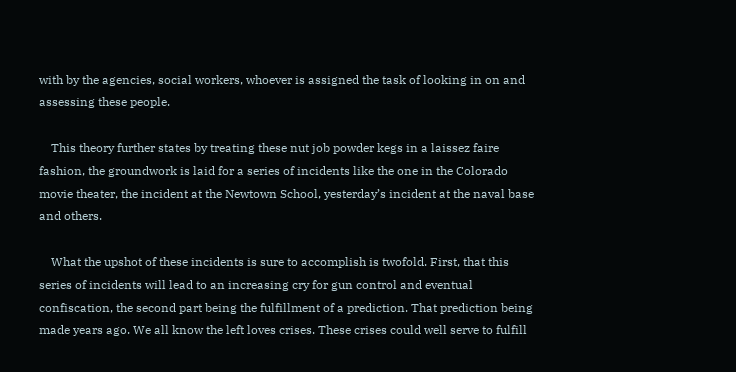with by the agencies, social workers, whoever is assigned the task of looking in on and assessing these people.

    This theory further states by treating these nut job powder kegs in a laissez faire fashion, the groundwork is laid for a series of incidents like the one in the Colorado movie theater, the incident at the Newtown School, yesterday’s incident at the naval base and others.

    What the upshot of these incidents is sure to accomplish is twofold. First, that this series of incidents will lead to an increasing cry for gun control and eventual confiscation, the second part being the fulfillment of a prediction. That prediction being made years ago. We all know the left loves crises. These crises could well serve to fulfill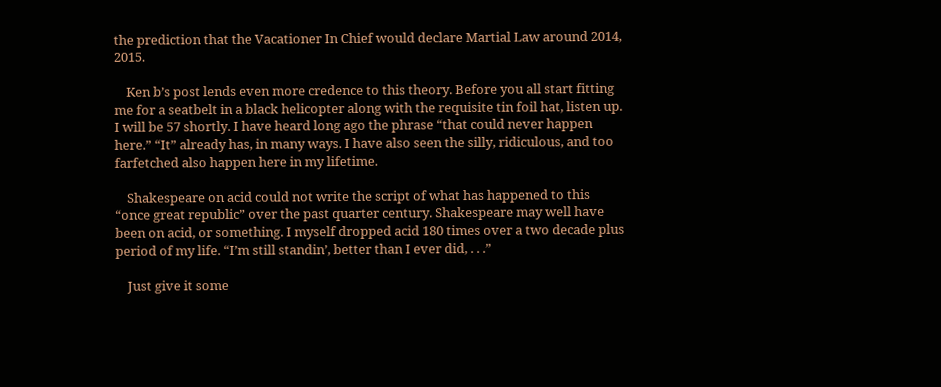the prediction that the Vacationer In Chief would declare Martial Law around 2014, 2015.

    Ken b’s post lends even more credence to this theory. Before you all start fitting me for a seatbelt in a black helicopter along with the requisite tin foil hat, listen up. I will be 57 shortly. I have heard long ago the phrase “that could never happen here.” “It” already has, in many ways. I have also seen the silly, ridiculous, and too farfetched also happen here in my lifetime.

    Shakespeare on acid could not write the script of what has happened to this “once great republic” over the past quarter century. Shakespeare may well have been on acid, or something. I myself dropped acid 180 times over a two decade plus period of my life. “I’m still standin’, better than I ever did, . . .”

    Just give it some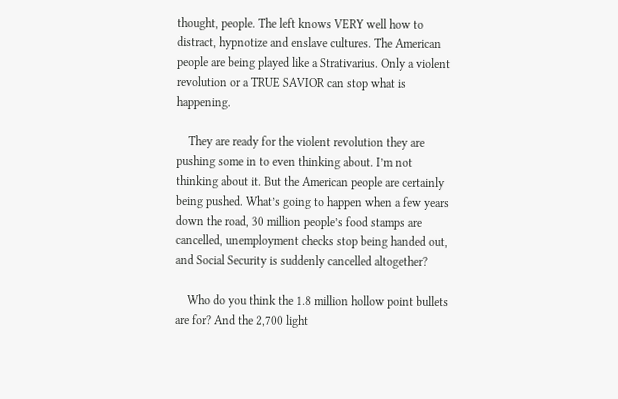thought, people. The left knows VERY well how to distract, hypnotize and enslave cultures. The American people are being played like a Strativarius. Only a violent revolution or a TRUE SAVIOR can stop what is happening.

    They are ready for the violent revolution they are pushing some in to even thinking about. I’m not thinking about it. But the American people are certainly being pushed. What’s going to happen when a few years down the road, 30 million people’s food stamps are cancelled, unemployment checks stop being handed out, and Social Security is suddenly cancelled altogether?

    Who do you think the 1.8 million hollow point bullets are for? And the 2,700 light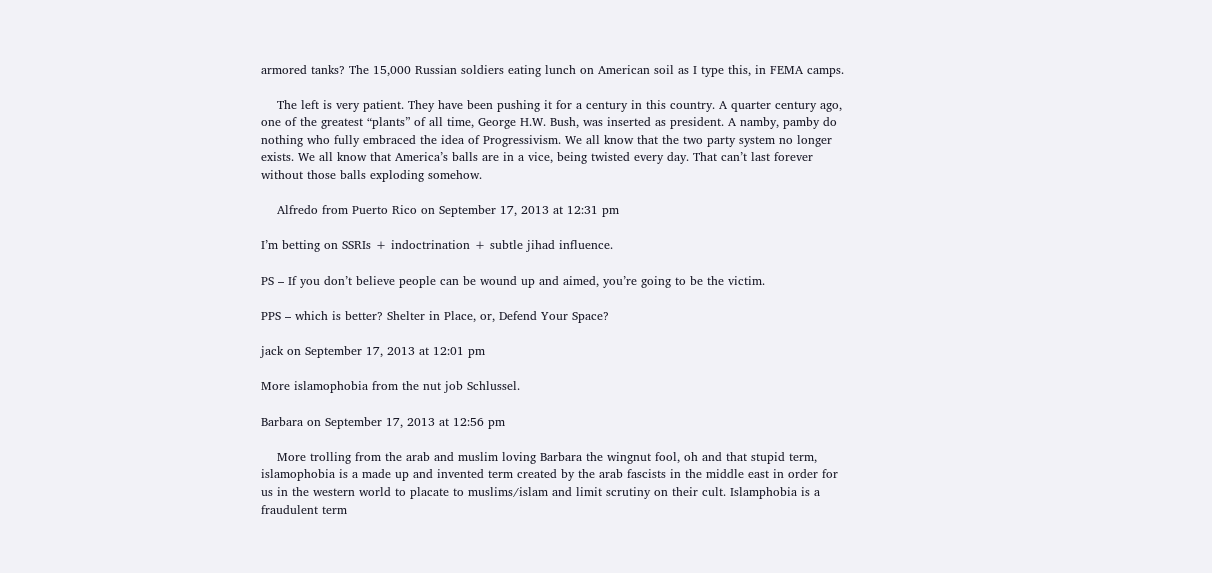armored tanks? The 15,000 Russian soldiers eating lunch on American soil as I type this, in FEMA camps.

    The left is very patient. They have been pushing it for a century in this country. A quarter century ago, one of the greatest “plants” of all time, George H.W. Bush, was inserted as president. A namby, pamby do nothing who fully embraced the idea of Progressivism. We all know that the two party system no longer exists. We all know that America’s balls are in a vice, being twisted every day. That can’t last forever without those balls exploding somehow.

    Alfredo from Puerto Rico on September 17, 2013 at 12:31 pm

I’m betting on SSRIs + indoctrination + subtle jihad influence.

PS – If you don’t believe people can be wound up and aimed, you’re going to be the victim.

PPS – which is better? Shelter in Place, or, Defend Your Space?

jack on September 17, 2013 at 12:01 pm

More islamophobia from the nut job Schlussel.

Barbara on September 17, 2013 at 12:56 pm

    More trolling from the arab and muslim loving Barbara the wingnut fool, oh and that stupid term, islamophobia is a made up and invented term created by the arab fascists in the middle east in order for us in the western world to placate to muslims/islam and limit scrutiny on their cult. Islamphobia is a fraudulent term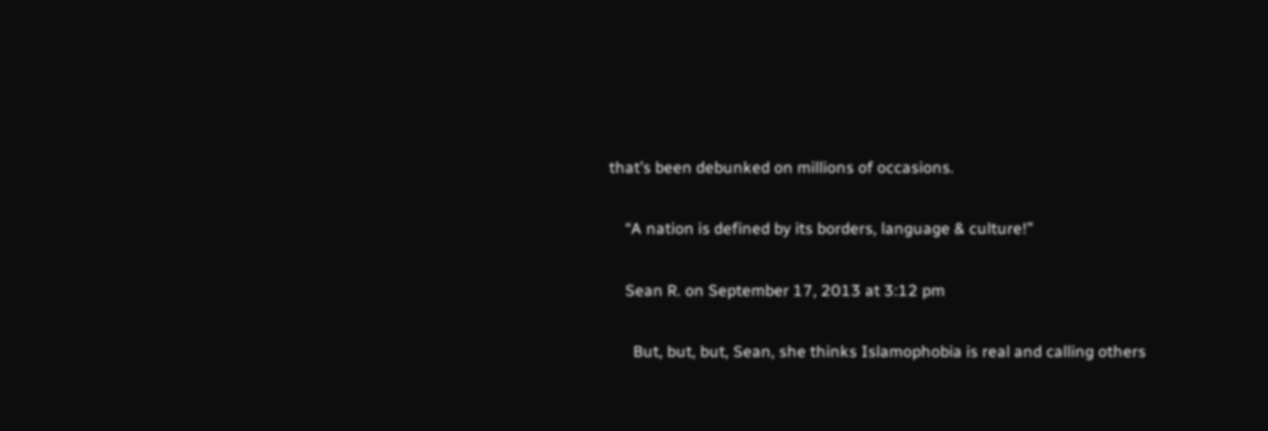that’s been debunked on millions of occasions.

    “A nation is defined by its borders, language & culture!”

    Sean R. on September 17, 2013 at 3:12 pm

      But, but, but, Sean, she thinks Islamophobia is real and calling others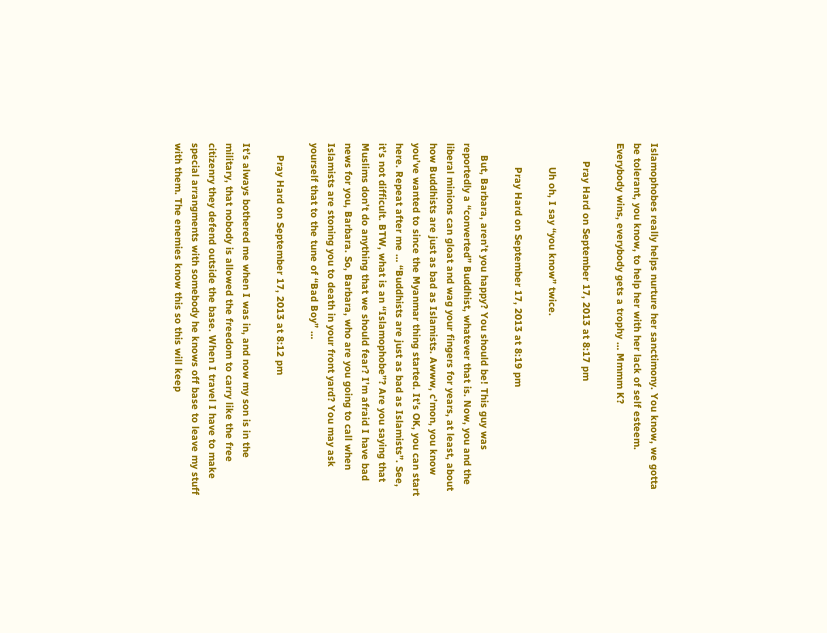Islamophobes really helps nurture her sanctimony. You know, we gotta be tolerant, you know, to help her with her lack of self esteem. Everybody wins, everybody gets a trophy … Mmmm K?

      Pray Hard on September 17, 2013 at 8:17 pm

        Uh oh, I say “you know” twice.

        Pray Hard on September 17, 2013 at 8:19 pm

    But, Barbara, aren’t you happy? You should be! This guy was reportedly a “converted” Buddhist, whatever that is. Now, you and the liberal minions can gloat and wag your fingers for years, at least, about how Buddhists are just as bad as Islamists. Awww, c’mon, you know you’ve wanted to since the Myanmar thing started. It’s OK, you can start here. Repeat after me … “Buddhists are just as bad as Islamists”. See, it’s not difficult. BTW, what is an “Islamophobe”? Are you saying that Muslims don’t do anything that we should fear? I’m afraid I have bad news for you, Barbara. So, Barbara, who are you going to call when Islamists are stoning you to death in your front yard? You may ask yourself that to the tune of “Bad Boy” …

    Pray Hard on September 17, 2013 at 8:12 pm

It’s always bothered me when I was in, and now my son is in the military, that nobody is allowed the freedom to carry like the free citizenry they defend outside the base. When I travel I have to make special arrangments with somebody he knows off base to leave my stuff with them. The enemies know this so this will keep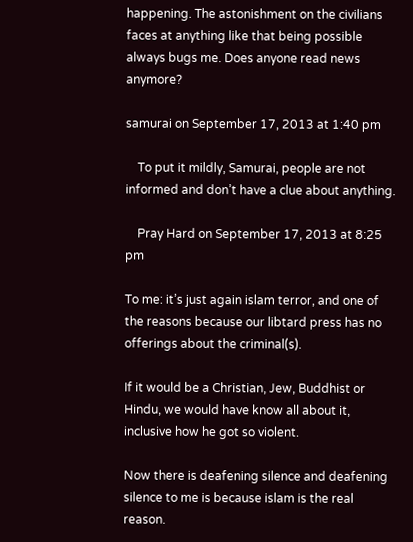happening. The astonishment on the civilians faces at anything like that being possible always bugs me. Does anyone read news anymore?

samurai on September 17, 2013 at 1:40 pm

    To put it mildly, Samurai, people are not informed and don’t have a clue about anything.

    Pray Hard on September 17, 2013 at 8:25 pm

To me: it’s just again islam terror, and one of the reasons because our libtard press has no offerings about the criminal(s).

If it would be a Christian, Jew, Buddhist or Hindu, we would have know all about it, inclusive how he got so violent.

Now there is deafening silence and deafening silence to me is because islam is the real reason.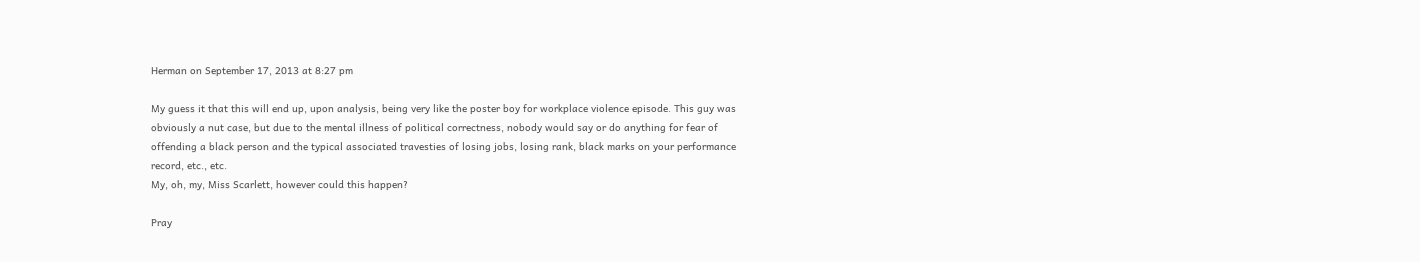Herman on September 17, 2013 at 8:27 pm

My guess it that this will end up, upon analysis, being very like the poster boy for workplace violence episode. This guy was obviously a nut case, but due to the mental illness of political correctness, nobody would say or do anything for fear of offending a black person and the typical associated travesties of losing jobs, losing rank, black marks on your performance record, etc., etc.
My, oh, my, Miss Scarlett, however could this happen?

Pray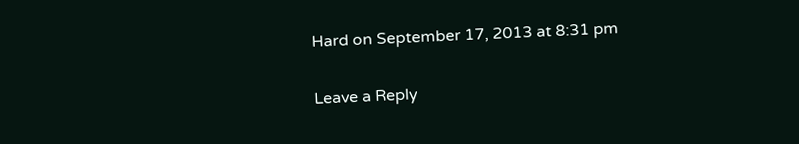Hard on September 17, 2013 at 8:31 pm

Leave a Reply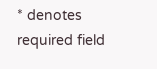* denotes required field